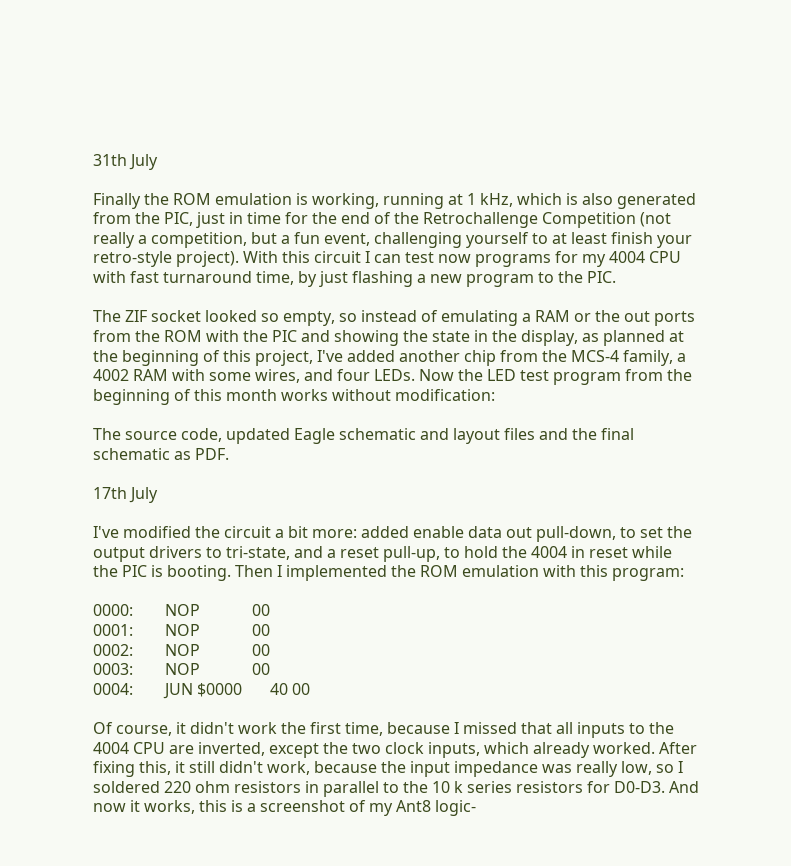31th July

Finally the ROM emulation is working, running at 1 kHz, which is also generated from the PIC, just in time for the end of the Retrochallenge Competition (not really a competition, but a fun event, challenging yourself to at least finish your retro-style project). With this circuit I can test now programs for my 4004 CPU with fast turnaround time, by just flashing a new program to the PIC.

The ZIF socket looked so empty, so instead of emulating a RAM or the out ports from the ROM with the PIC and showing the state in the display, as planned at the beginning of this project, I've added another chip from the MCS-4 family, a 4002 RAM with some wires, and four LEDs. Now the LED test program from the beginning of this month works without modification:

The source code, updated Eagle schematic and layout files and the final schematic as PDF.

17th July

I've modified the circuit a bit more: added enable data out pull-down, to set the output drivers to tri-state, and a reset pull-up, to hold the 4004 in reset while the PIC is booting. Then I implemented the ROM emulation with this program:

0000:        NOP             00
0001:        NOP             00
0002:        NOP             00
0003:        NOP             00
0004:        JUN $0000       40 00

Of course, it didn't work the first time, because I missed that all inputs to the 4004 CPU are inverted, except the two clock inputs, which already worked. After fixing this, it still didn't work, because the input impedance was really low, so I soldered 220 ohm resistors in parallel to the 10 k series resistors for D0-D3. And now it works, this is a screenshot of my Ant8 logic-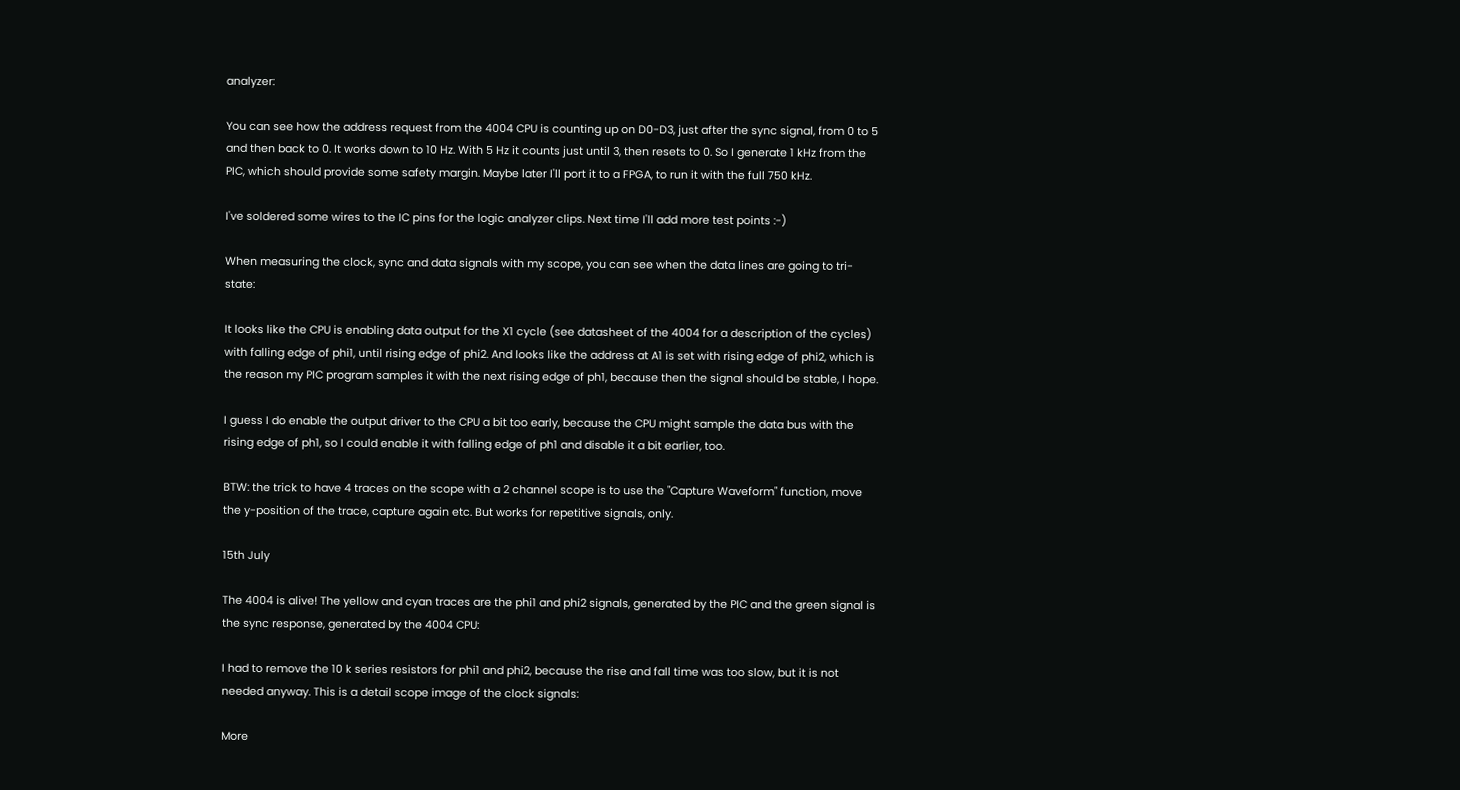analyzer:

You can see how the address request from the 4004 CPU is counting up on D0-D3, just after the sync signal, from 0 to 5 and then back to 0. It works down to 10 Hz. With 5 Hz it counts just until 3, then resets to 0. So I generate 1 kHz from the PIC, which should provide some safety margin. Maybe later I'll port it to a FPGA, to run it with the full 750 kHz.

I've soldered some wires to the IC pins for the logic analyzer clips. Next time I'll add more test points :-)

When measuring the clock, sync and data signals with my scope, you can see when the data lines are going to tri-state:

It looks like the CPU is enabling data output for the X1 cycle (see datasheet of the 4004 for a description of the cycles) with falling edge of phi1, until rising edge of phi2. And looks like the address at A1 is set with rising edge of phi2, which is the reason my PIC program samples it with the next rising edge of ph1, because then the signal should be stable, I hope.

I guess I do enable the output driver to the CPU a bit too early, because the CPU might sample the data bus with the rising edge of ph1, so I could enable it with falling edge of ph1 and disable it a bit earlier, too.

BTW: the trick to have 4 traces on the scope with a 2 channel scope is to use the "Capture Waveform" function, move the y-position of the trace, capture again etc. But works for repetitive signals, only.

15th July

The 4004 is alive! The yellow and cyan traces are the phi1 and phi2 signals, generated by the PIC and the green signal is the sync response, generated by the 4004 CPU:

I had to remove the 10 k series resistors for phi1 and phi2, because the rise and fall time was too slow, but it is not needed anyway. This is a detail scope image of the clock signals:

More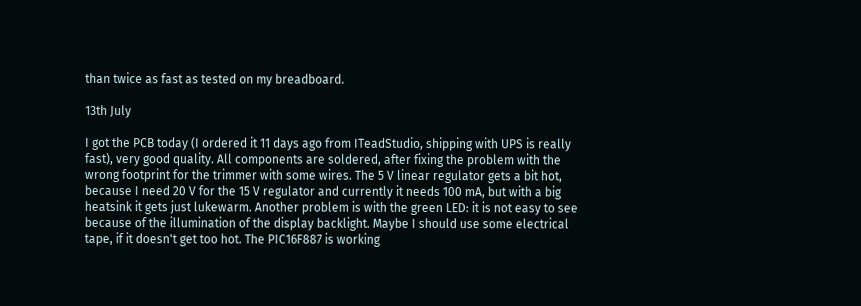than twice as fast as tested on my breadboard.

13th July

I got the PCB today (I ordered it 11 days ago from ITeadStudio, shipping with UPS is really fast), very good quality. All components are soldered, after fixing the problem with the wrong footprint for the trimmer with some wires. The 5 V linear regulator gets a bit hot, because I need 20 V for the 15 V regulator and currently it needs 100 mA, but with a big heatsink it gets just lukewarm. Another problem is with the green LED: it is not easy to see because of the illumination of the display backlight. Maybe I should use some electrical tape, if it doesn't get too hot. The PIC16F887 is working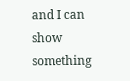and I can show something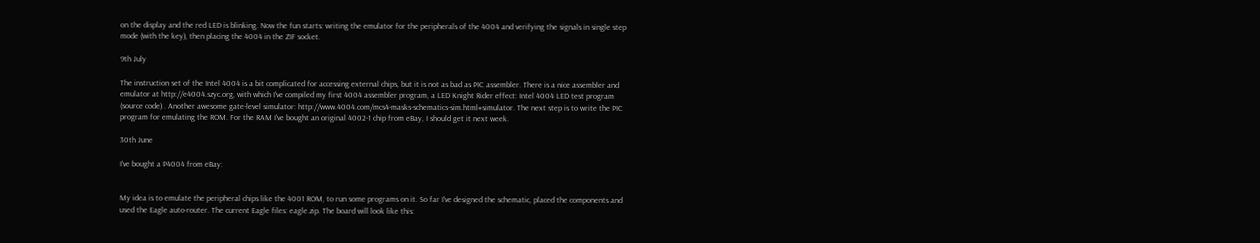on the display and the red LED is blinking. Now the fun starts: writing the emulator for the peripherals of the 4004 and verifying the signals in single step mode (with the key), then placing the 4004 in the ZIF socket.

9th July

The instruction set of the Intel 4004 is a bit complicated for accessing external chips, but it is not as bad as PIC assembler. There is a nice assembler and emulator at http://e4004.szyc.org, with which I've compiled my first 4004 assembler program, a LED Knight Rider effect: Intel 4004 LED test program (source code) . Another awesome gate-level simulator: http://www.4004.com/mcs4-masks-schematics-sim.html#simulator. The next step is to write the PIC program for emulating the ROM. For the RAM I've bought an original 4002-1 chip from eBay, I should get it next week.

30th June

I've bought a P4004 from eBay:


My idea is to emulate the peripheral chips like the 4001 ROM, to run some programs on it. So far I've designed the schematic, placed the components and used the Eagle auto-router. The current Eagle files: eagle.zip. The board will look like this: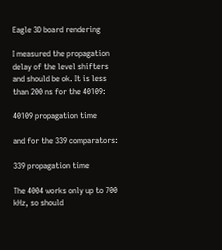Eagle 3D board rendering

I measured the propagation delay of the level shifters and should be ok. It is less than 200 ns for the 40109:

40109 propagation time

and for the 339 comparators:

339 propagation time

The 4004 works only up to 700 kHz, so should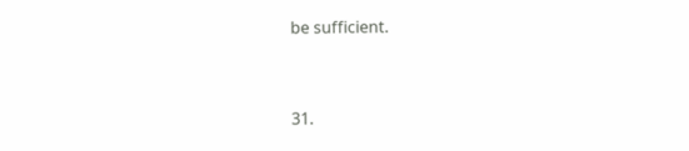be sufficient.


31.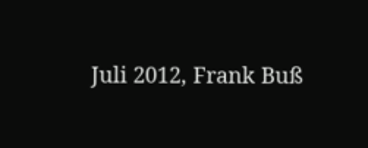Juli 2012, Frank Buß